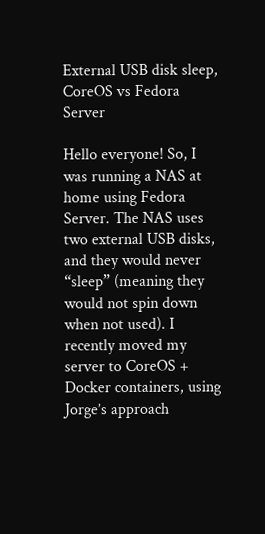External USB disk sleep, CoreOS vs Fedora Server

Hello everyone! So, I was running a NAS at home using Fedora Server. The NAS uses two external USB disks, and they would never “sleep” (meaning they would not spin down when not used). I recently moved my server to CoreOS + Docker containers, using Jorge’s approach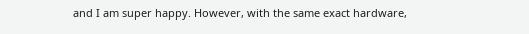and I am super happy. However, with the same exact hardware,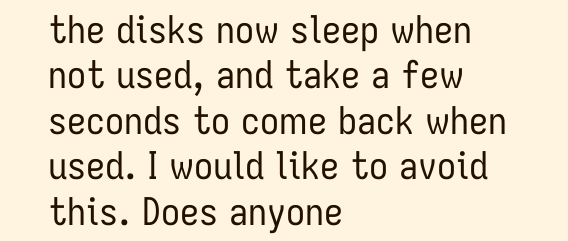the disks now sleep when not used, and take a few seconds to come back when used. I would like to avoid this. Does anyone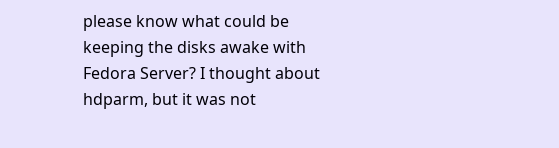please know what could be keeping the disks awake with Fedora Server? I thought about hdparm, but it was not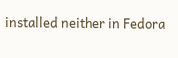installed neither in Fedora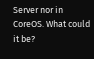Server nor in CoreOS. What could it be?